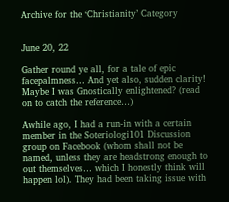Archive for the ‘Christianity’ Category


June 20, 22

Gather round ye all, for a tale of epic facepalmness… And yet also, sudden clarity! Maybe I was Gnostically enlightened? (read on to catch the reference…)

Awhile ago, I had a run-in with a certain member in the Soteriologi101 Discussion group on Facebook (whom shall not be named, unless they are headstrong enough to out themselves… which I honestly think will happen lol). They had been taking issue with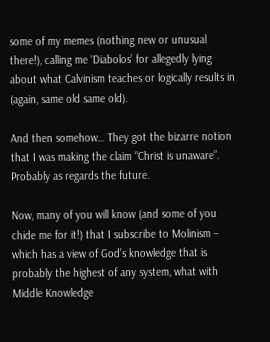some of my memes (nothing new or unusual there!), calling me ‘Diabolos’ for allegedly lying about what Calvinism teaches or logically results in (again, same old same old).

And then somehow… They got the bizarre notion that I was making the claim “Christ is unaware”. Probably as regards the future.

Now, many of you will know (and some of you chide me for it!) that I subscribe to Molinism – which has a view of God’s knowledge that is probably the highest of any system, what with Middle Knowledge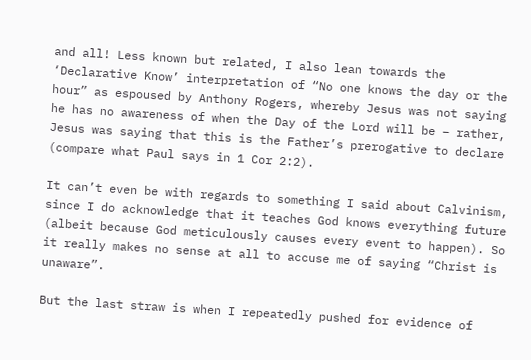and all! Less known but related, I also lean towards the ‘Declarative Know’ interpretation of “No one knows the day or the hour” as espoused by Anthony Rogers, whereby Jesus was not saying he has no awareness of when the Day of the Lord will be – rather, Jesus was saying that this is the Father’s prerogative to declare (compare what Paul says in 1 Cor 2:2).

It can’t even be with regards to something I said about Calvinism, since I do acknowledge that it teaches God knows everything future (albeit because God meticulously causes every event to happen). So it really makes no sense at all to accuse me of saying “Christ is unaware”.

But the last straw is when I repeatedly pushed for evidence of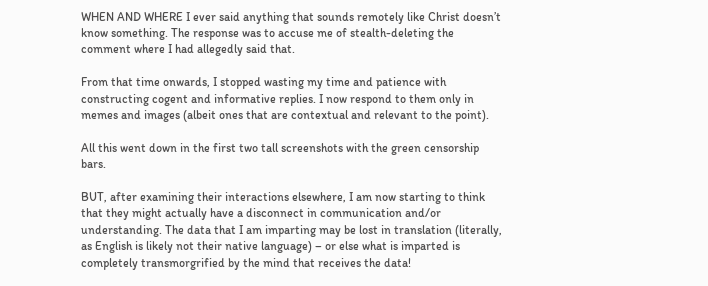WHEN AND WHERE I ever said anything that sounds remotely like Christ doesn’t know something. The response was to accuse me of stealth-deleting the comment where I had allegedly said that.

From that time onwards, I stopped wasting my time and patience with constructing cogent and informative replies. I now respond to them only in memes and images (albeit ones that are contextual and relevant to the point).

All this went down in the first two tall screenshots with the green censorship bars.

BUT, after examining their interactions elsewhere, I am now starting to think that they might actually have a disconnect in communication and/or understanding. The data that I am imparting may be lost in translation (literally, as English is likely not their native language) – or else what is imparted is completely transmorgrified by the mind that receives the data!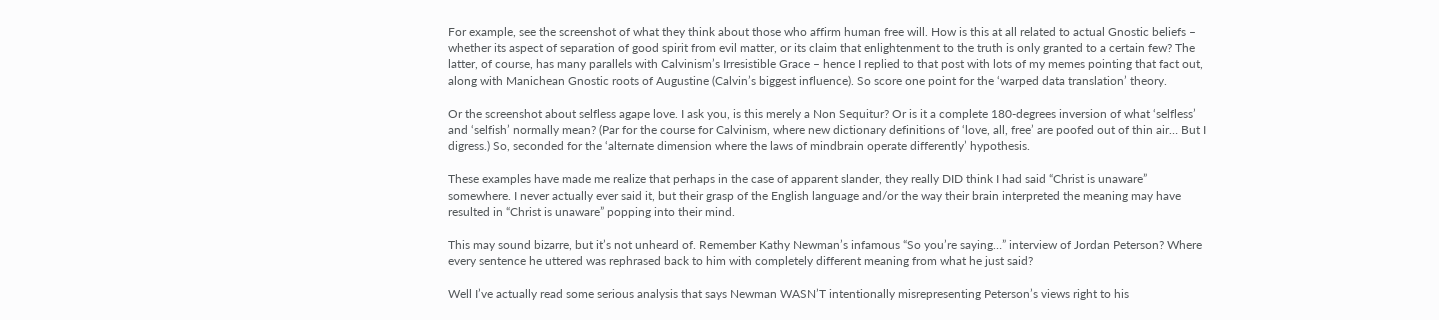For example, see the screenshot of what they think about those who affirm human free will. How is this at all related to actual Gnostic beliefs – whether its aspect of separation of good spirit from evil matter, or its claim that enlightenment to the truth is only granted to a certain few? The latter, of course, has many parallels with Calvinism’s Irresistible Grace – hence I replied to that post with lots of my memes pointing that fact out, along with Manichean Gnostic roots of Augustine (Calvin’s biggest influence). So score one point for the ‘warped data translation’ theory.

Or the screenshot about selfless agape love. I ask you, is this merely a Non Sequitur? Or is it a complete 180-degrees inversion of what ‘selfless’ and ‘selfish’ normally mean? (Par for the course for Calvinism, where new dictionary definitions of ‘love, all, free’ are poofed out of thin air… But I digress.) So, seconded for the ‘alternate dimension where the laws of mindbrain operate differently’ hypothesis.

These examples have made me realize that perhaps in the case of apparent slander, they really DID think I had said “Christ is unaware” somewhere. I never actually ever said it, but their grasp of the English language and/or the way their brain interpreted the meaning may have resulted in “Christ is unaware” popping into their mind.

This may sound bizarre, but it’s not unheard of. Remember Kathy Newman’s infamous “So you’re saying…” interview of Jordan Peterson? Where every sentence he uttered was rephrased back to him with completely different meaning from what he just said?

Well I’ve actually read some serious analysis that says Newman WASN’T intentionally misrepresenting Peterson’s views right to his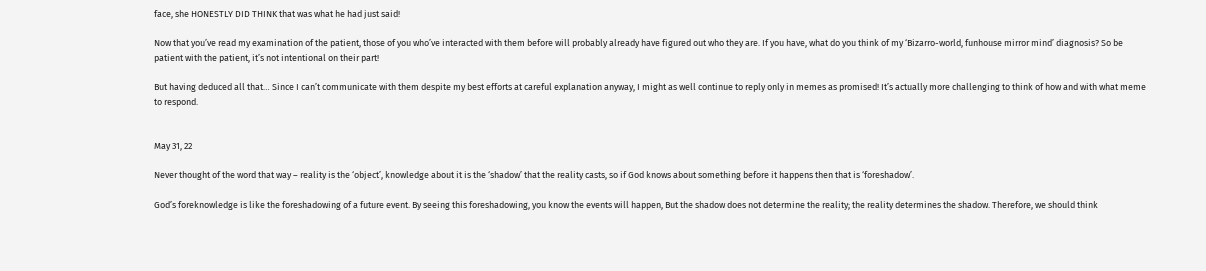face, she HONESTLY DID THINK that was what he had just said!

Now that you’ve read my examination of the patient, those of you who’ve interacted with them before will probably already have figured out who they are. If you have, what do you think of my ‘Bizarro-world, funhouse mirror mind’ diagnosis? So be patient with the patient, it’s not intentional on their part!

But having deduced all that… Since I can’t communicate with them despite my best efforts at careful explanation anyway, I might as well continue to reply only in memes as promised! It’s actually more challenging to think of how and with what meme to respond.


May 31, 22

Never thought of the word that way – reality is the ‘object’, knowledge about it is the ‘shadow’ that the reality casts, so if God knows about something before it happens then that is ‘foreshadow’.

God’s foreknowledge is like the foreshadowing of a future event. By seeing this foreshadowing, you know the events will happen, But the shadow does not determine the reality; the reality determines the shadow. Therefore, we should think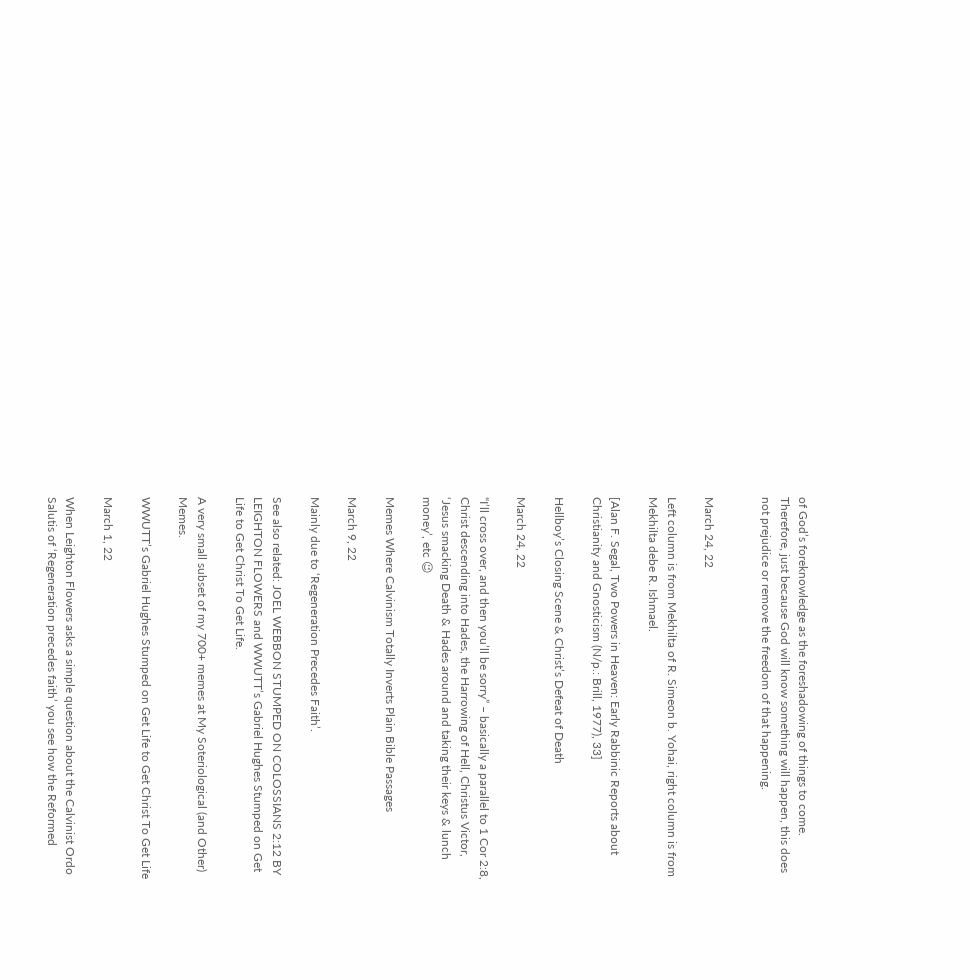of God’s foreknowledge as the foreshadowing of things to come. Therefore, just because God will know something will happen, this does not prejudice or remove the freedom of that happening.


March 24, 22

Left column is from Mekhilta of R. Simeon b. Yohai, right column is from Mekhilta debe R. Ishmael.

[Alan F. Segal, Two Powers in Heaven: Early Rabbinic Reports about Christianity and Gnosticism (N/p.: Brill, 1977), 33]

Hellboy’s Closing Scene & Christ’s Defeat of Death

March 24, 22

“I’ll cross over, and then you’ll be sorry” – basically a parallel to 1 Cor 2:8, Christ descending into Hades, the Harrowing of Hell, Christus Victor, ‘Jesus smacking Death & Hades around and taking their keys & lunch money’, etc 😉

Memes Where Calvinism Totally Inverts Plain Bible Passages

March 9, 22

Mainly due to ‘Regeneration Precedes Faith’.

See also related: JOEL WEBBON STUMPED ON COLOSSIANS 2:12 BY LEIGHTON FLOWERS and WWUTT’s Gabriel Hughes Stumped on Get Life to Get Christ To Get Life.

A very small subset of my 700+ memes at My Soteriological (and Other) Memes.

WWUTT’s Gabriel Hughes Stumped on Get Life to Get Christ To Get Life

March 1, 22

When Leighton Flowers asks a simple question about the Calvinist Ordo Salutis of ‘Regeneration precedes faith’ you see how the Reformed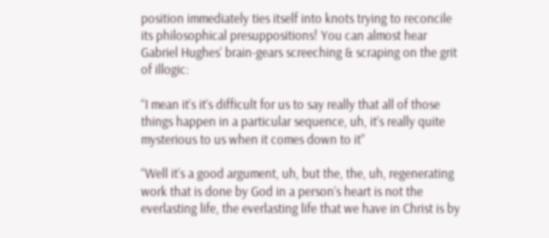position immediately ties itself into knots trying to reconcile its philosophical presuppositions! You can almost hear Gabriel Hughes’ brain-gears screeching & scraping on the grit of illogic:

“I mean it’s it’s difficult for us to say really that all of those things happen in a particular sequence, uh, it’s really quite mysterious to us when it comes down to it”

“Well it’s a good argument, uh, but the, the, uh, regenerating work that is done by God in a person’s heart is not the everlasting life, the everlasting life that we have in Christ is by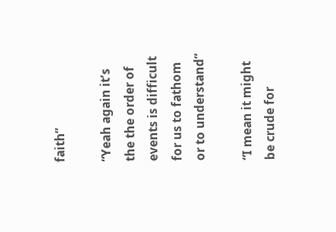faith”

“Yeah again it’s the the order of events is difficult for us to fathom or to understand”

“I mean it might be crude for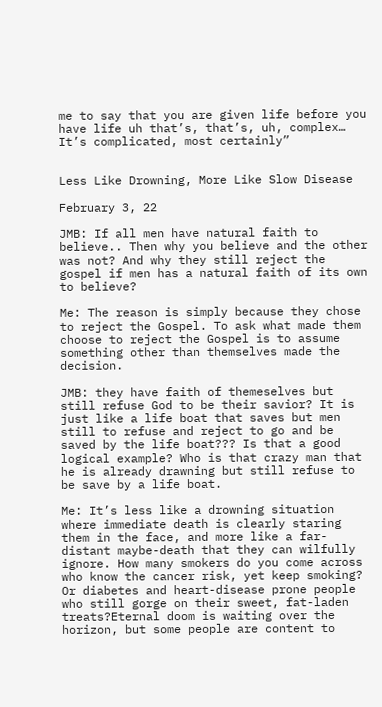me to say that you are given life before you have life uh that’s, that’s, uh, complex… It’s complicated, most certainly”


Less Like Drowning, More Like Slow Disease

February 3, 22

JMB: If all men have natural faith to believe.. Then why you believe and the other was not? And why they still reject the gospel if men has a natural faith of its own to believe?

Me: The reason is simply because they chose to reject the Gospel. To ask what made them choose to reject the Gospel is to assume something other than themselves made the decision.

JMB: they have faith of themeselves but still refuse God to be their savior? It is just like a life boat that saves but men still to refuse and reject to go and be saved by the life boat??? Is that a good logical example? Who is that crazy man that he is already drawning but still refuse to be save by a life boat.

Me: It’s less like a drowning situation where immediate death is clearly staring them in the face, and more like a far-distant maybe-death that they can wilfully ignore. How many smokers do you come across who know the cancer risk, yet keep smoking? Or diabetes and heart-disease prone people who still gorge on their sweet, fat-laden treats?Eternal doom is waiting over the horizon, but some people are content to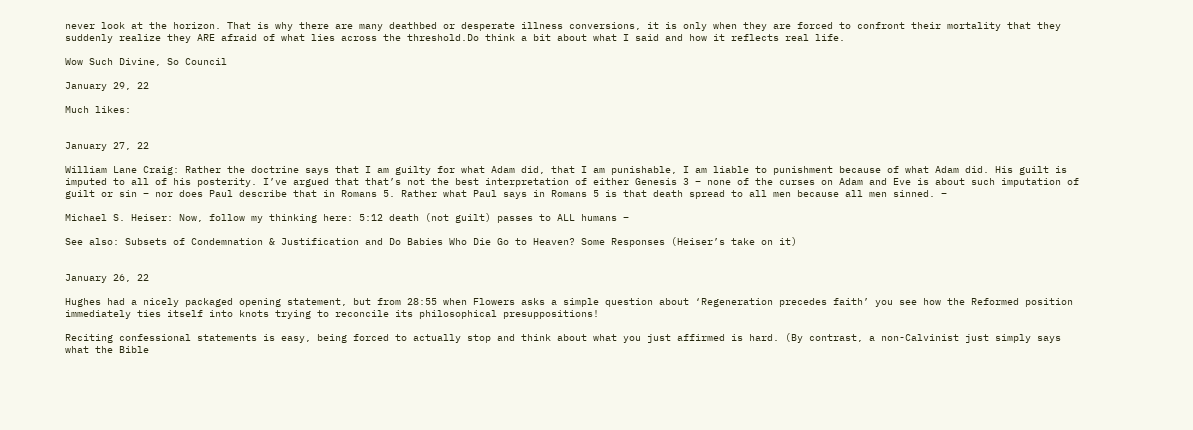never look at the horizon. That is why there are many deathbed or desperate illness conversions, it is only when they are forced to confront their mortality that they suddenly realize they ARE afraid of what lies across the threshold.Do think a bit about what I said and how it reflects real life.

Wow Such Divine, So Council

January 29, 22

Much likes:


January 27, 22

William Lane Craig: Rather the doctrine says that I am guilty for what Adam did, that I am punishable, I am liable to punishment because of what Adam did. His guilt is imputed to all of his posterity. I’ve argued that that’s not the best interpretation of either Genesis 3 – none of the curses on Adam and Eve is about such imputation of guilt or sin – nor does Paul describe that in Romans 5. Rather what Paul says in Romans 5 is that death spread to all men because all men sinned. –

Michael S. Heiser: Now, follow my thinking here: 5:12 death (not guilt) passes to ALL humans –

See also: Subsets of Condemnation & Justification and Do Babies Who Die Go to Heaven? Some Responses (Heiser’s take on it)


January 26, 22

Hughes had a nicely packaged opening statement, but from 28:55 when Flowers asks a simple question about ‘Regeneration precedes faith’ you see how the Reformed position immediately ties itself into knots trying to reconcile its philosophical presuppositions!

Reciting confessional statements is easy, being forced to actually stop and think about what you just affirmed is hard. (By contrast, a non-Calvinist just simply says what the Bible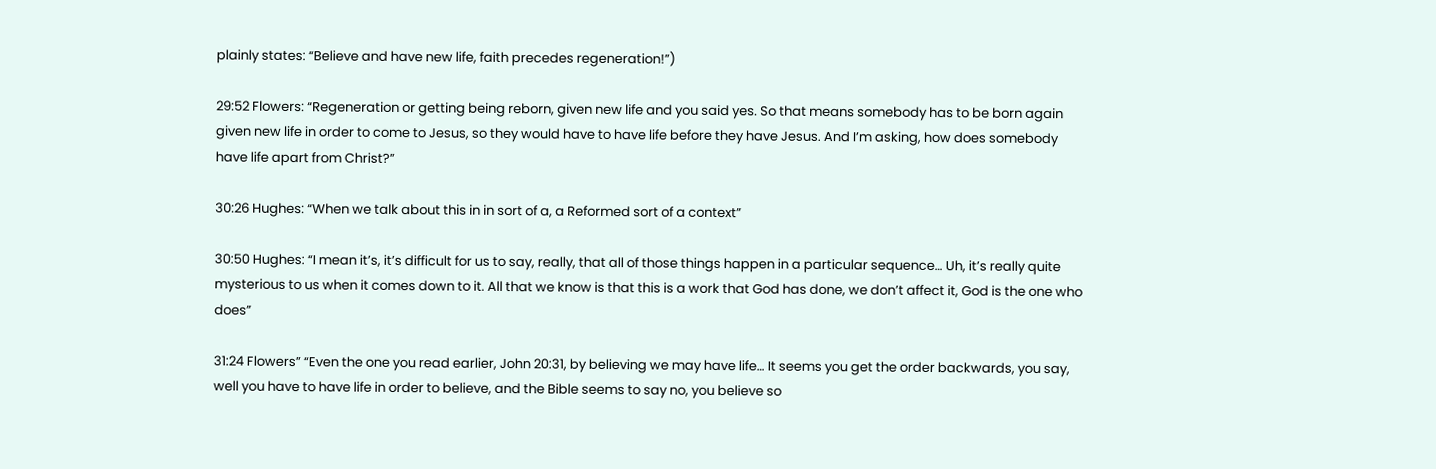plainly states: “Believe and have new life, faith precedes regeneration!”)

29:52 Flowers: “Regeneration or getting being reborn, given new life and you said yes. So that means somebody has to be born again given new life in order to come to Jesus, so they would have to have life before they have Jesus. And I’m asking, how does somebody have life apart from Christ?”

30:26 Hughes: “When we talk about this in in sort of a, a Reformed sort of a context”

30:50 Hughes: “I mean it’s, it’s difficult for us to say, really, that all of those things happen in a particular sequence… Uh, it’s really quite mysterious to us when it comes down to it. All that we know is that this is a work that God has done, we don’t affect it, God is the one who does”

31:24 Flowers” “Even the one you read earlier, John 20:31, by believing we may have life… It seems you get the order backwards, you say, well you have to have life in order to believe, and the Bible seems to say no, you believe so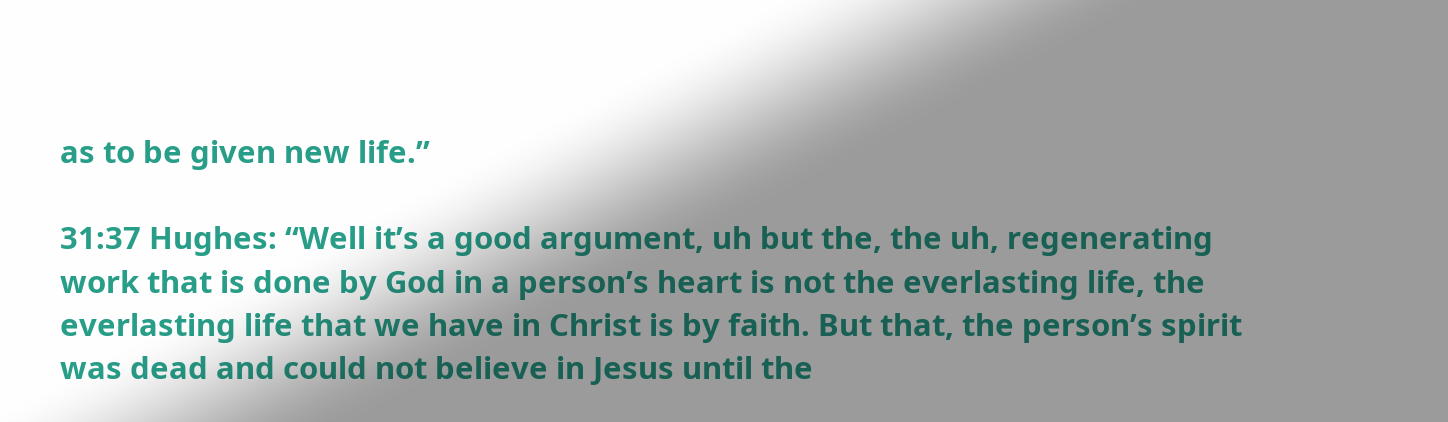as to be given new life.”

31:37 Hughes: “Well it’s a good argument, uh but the, the uh, regenerating work that is done by God in a person’s heart is not the everlasting life, the everlasting life that we have in Christ is by faith. But that, the person’s spirit was dead and could not believe in Jesus until the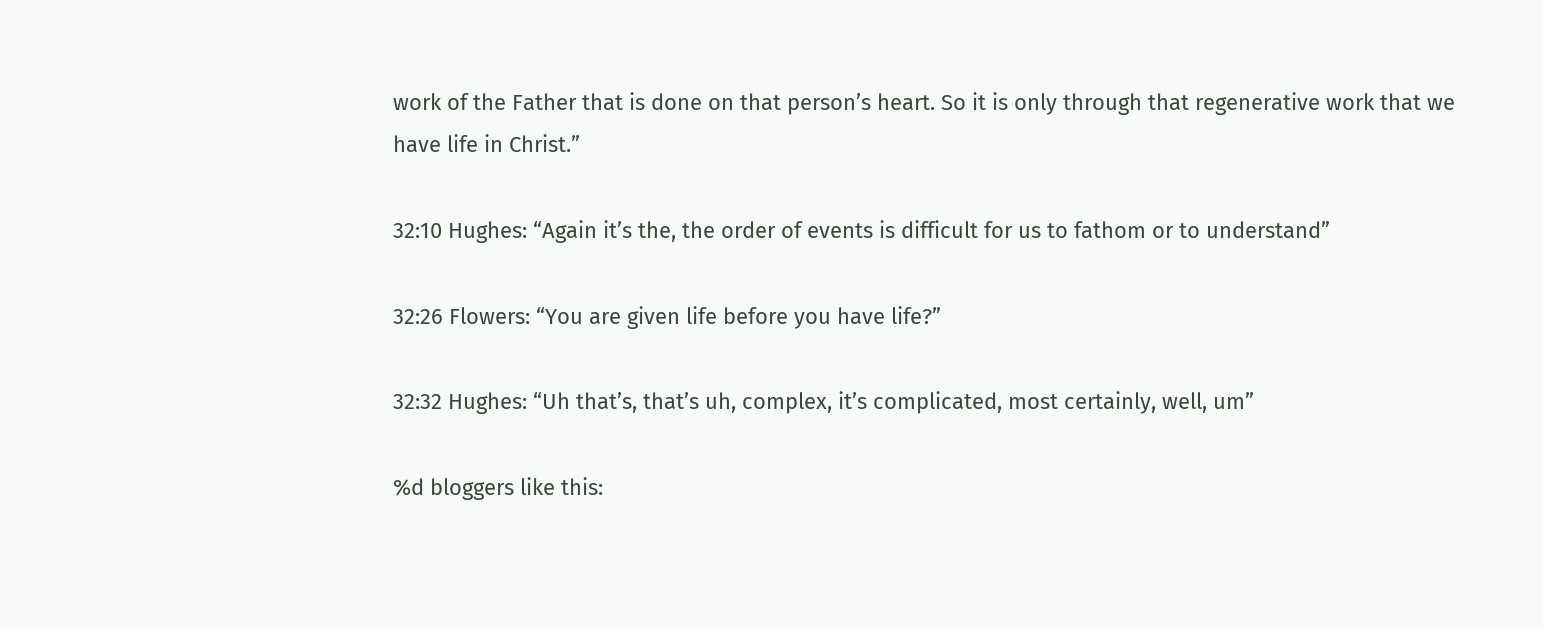work of the Father that is done on that person’s heart. So it is only through that regenerative work that we have life in Christ.”

32:10 Hughes: “Again it’s the, the order of events is difficult for us to fathom or to understand”

32:26 Flowers: “You are given life before you have life?”

32:32 Hughes: “Uh that’s, that’s uh, complex, it’s complicated, most certainly, well, um”

%d bloggers like this: